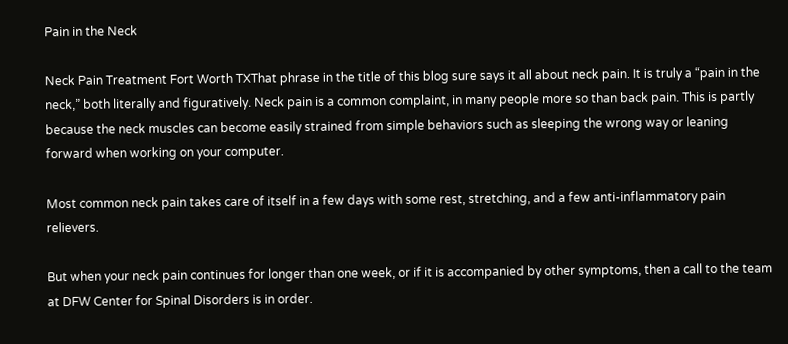Pain in the Neck

Neck Pain Treatment Fort Worth TXThat phrase in the title of this blog sure says it all about neck pain. It is truly a “pain in the neck,” both literally and figuratively. Neck pain is a common complaint, in many people more so than back pain. This is partly because the neck muscles can become easily strained from simple behaviors such as sleeping the wrong way or leaning forward when working on your computer.

Most common neck pain takes care of itself in a few days with some rest, stretching, and a few anti-inflammatory pain relievers.

But when your neck pain continues for longer than one week, or if it is accompanied by other symptoms, then a call to the team at DFW Center for Spinal Disorders is in order.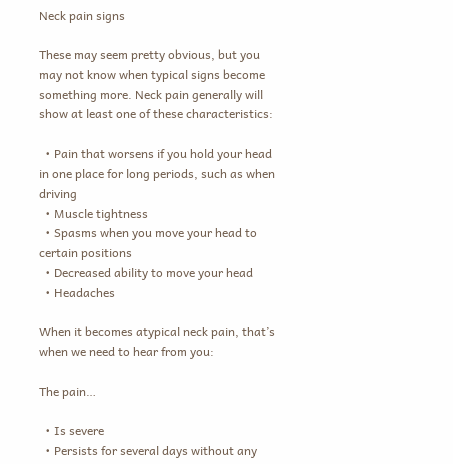Neck pain signs

These may seem pretty obvious, but you may not know when typical signs become something more. Neck pain generally will show at least one of these characteristics:

  • Pain that worsens if you hold your head in one place for long periods, such as when driving
  • Muscle tightness
  • Spasms when you move your head to certain positions
  • Decreased ability to move your head
  • Headaches

When it becomes atypical neck pain, that’s when we need to hear from you:

The pain…

  • Is severe
  • Persists for several days without any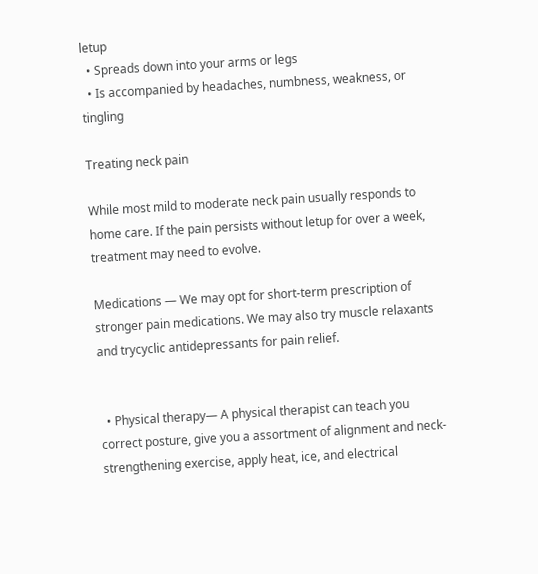letup
  • Spreads down into your arms or legs
  • Is accompanied by headaches, numbness, weakness, or tingling

Treating neck pain

While most mild to moderate neck pain usually responds to home care. If the pain persists without letup for over a week, treatment may need to evolve.

Medications — We may opt for short-term prescription of stronger pain medications. We may also try muscle relaxants and trycyclic antidepressants for pain relief.


  • Physical therapy— A physical therapist can teach you correct posture, give you a assortment of alignment and neck-strengthening exercise, apply heat, ice, and electrical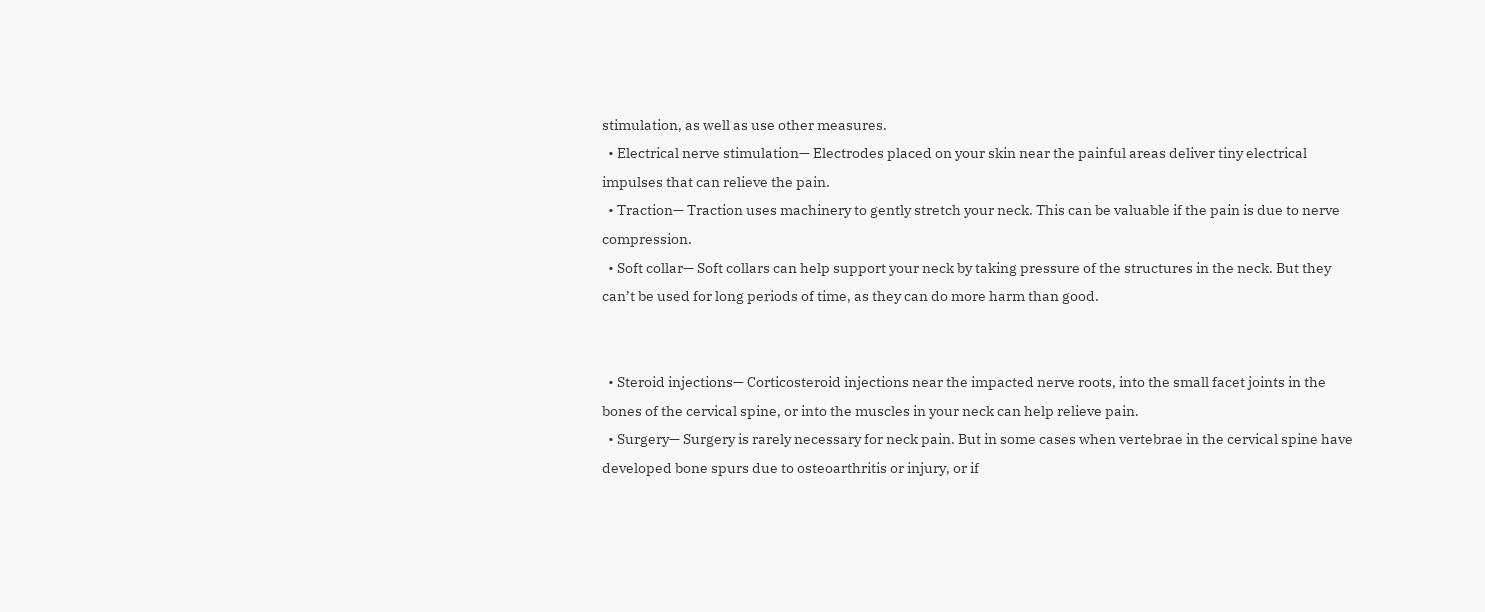stimulation, as well as use other measures.
  • Electrical nerve stimulation— Electrodes placed on your skin near the painful areas deliver tiny electrical impulses that can relieve the pain.
  • Traction— Traction uses machinery to gently stretch your neck. This can be valuable if the pain is due to nerve compression.
  • Soft collar— Soft collars can help support your neck by taking pressure of the structures in the neck. But they can’t be used for long periods of time, as they can do more harm than good.


  • Steroid injections— Corticosteroid injections near the impacted nerve roots, into the small facet joints in the bones of the cervical spine, or into the muscles in your neck can help relieve pain.
  • Surgery— Surgery is rarely necessary for neck pain. But in some cases when vertebrae in the cervical spine have developed bone spurs due to osteoarthritis or injury, or if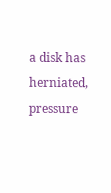a disk has herniated, pressure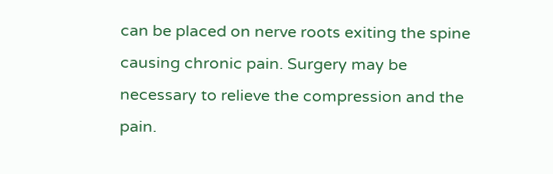can be placed on nerve roots exiting the spine causing chronic pain. Surgery may be necessary to relieve the compression and the pain.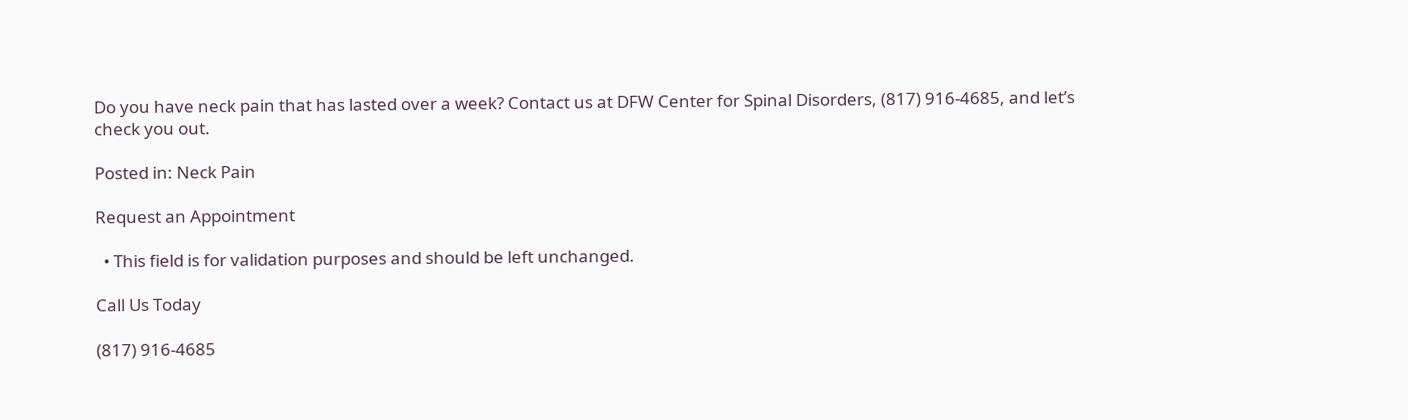Do you have neck pain that has lasted over a week? Contact us at DFW Center for Spinal Disorders, (817) 916-4685, and let’s check you out.

Posted in: Neck Pain

Request an Appointment

  • This field is for validation purposes and should be left unchanged.

Call Us Today

(817) 916-4685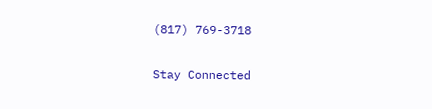(817) 769-3718

Stay Connected